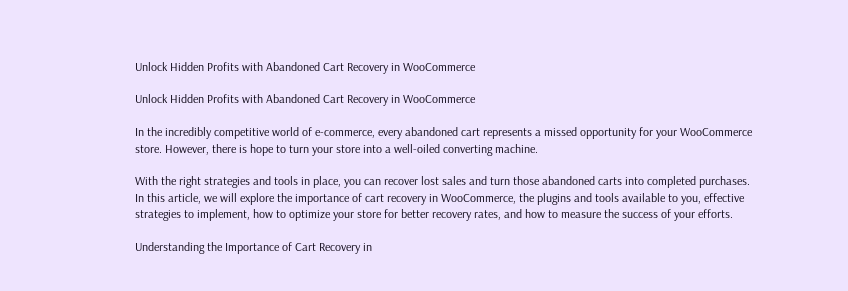Unlock Hidden Profits with Abandoned Cart Recovery in WooCommerce

Unlock Hidden Profits with Abandoned Cart Recovery in WooCommerce

In the incredibly competitive world of e-commerce, every abandoned cart represents a missed opportunity for your WooCommerce store. However, there is hope to turn your store into a well-oiled converting machine.

With the right strategies and tools in place, you can recover lost sales and turn those abandoned carts into completed purchases. In this article, we will explore the importance of cart recovery in WooCommerce, the plugins and tools available to you, effective strategies to implement, how to optimize your store for better recovery rates, and how to measure the success of your efforts.

Understanding the Importance of Cart Recovery in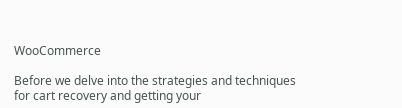WooCommerce

Before we delve into the strategies and techniques for cart recovery and getting your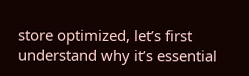store optimized, let’s first understand why it’s essential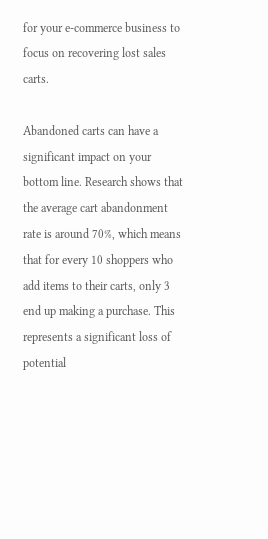for your e-commerce business to focus on recovering lost sales carts.

Abandoned carts can have a significant impact on your bottom line. Research shows that the average cart abandonment rate is around 70%, which means that for every 10 shoppers who add items to their carts, only 3 end up making a purchase. This represents a significant loss of potential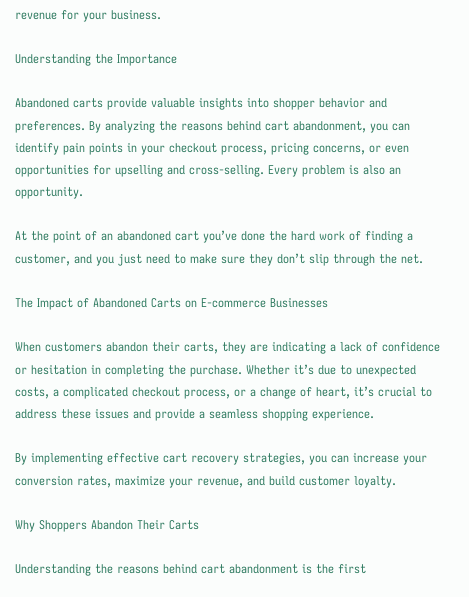revenue for your business.

Understanding the Importance

Abandoned carts provide valuable insights into shopper behavior and preferences. By analyzing the reasons behind cart abandonment, you can identify pain points in your checkout process, pricing concerns, or even opportunities for upselling and cross-selling. Every problem is also an opportunity.

At the point of an abandoned cart you’ve done the hard work of finding a customer, and you just need to make sure they don’t slip through the net.

The Impact of Abandoned Carts on E-commerce Businesses

When customers abandon their carts, they are indicating a lack of confidence or hesitation in completing the purchase. Whether it’s due to unexpected costs, a complicated checkout process, or a change of heart, it’s crucial to address these issues and provide a seamless shopping experience.

By implementing effective cart recovery strategies, you can increase your conversion rates, maximize your revenue, and build customer loyalty.

Why Shoppers Abandon Their Carts

Understanding the reasons behind cart abandonment is the first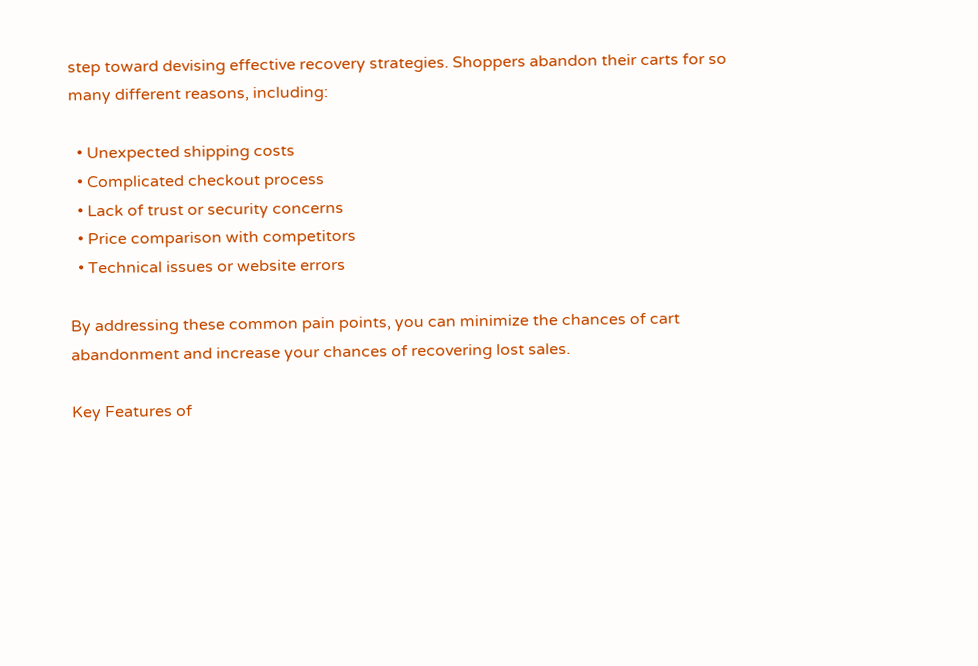step toward devising effective recovery strategies. Shoppers abandon their carts for so many different reasons, including:

  • Unexpected shipping costs
  • Complicated checkout process
  • Lack of trust or security concerns
  • Price comparison with competitors
  • Technical issues or website errors

By addressing these common pain points, you can minimize the chances of cart abandonment and increase your chances of recovering lost sales.

Key Features of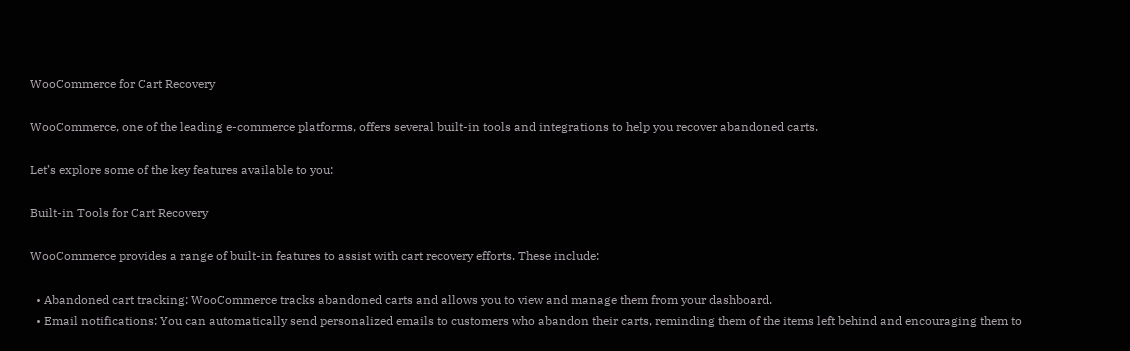WooCommerce for Cart Recovery

WooCommerce, one of the leading e-commerce platforms, offers several built-in tools and integrations to help you recover abandoned carts.

Let’s explore some of the key features available to you:

Built-in Tools for Cart Recovery

WooCommerce provides a range of built-in features to assist with cart recovery efforts. These include:

  • Abandoned cart tracking: WooCommerce tracks abandoned carts and allows you to view and manage them from your dashboard.
  • Email notifications: You can automatically send personalized emails to customers who abandon their carts, reminding them of the items left behind and encouraging them to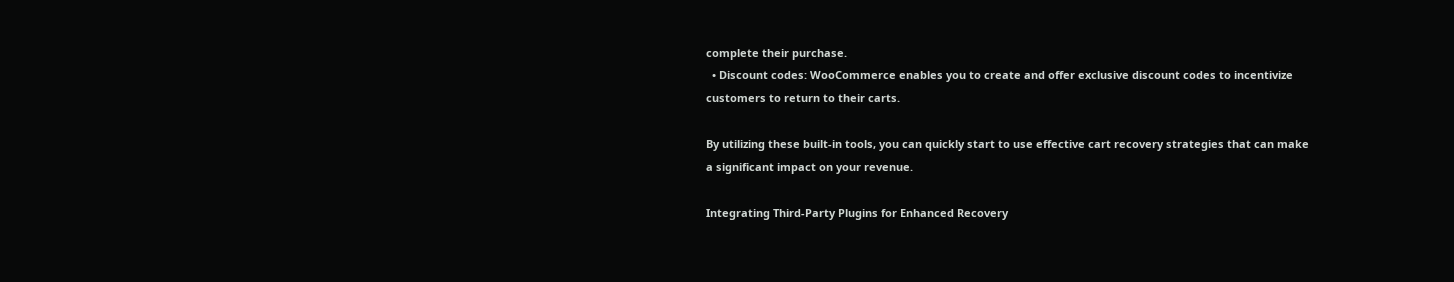complete their purchase.
  • Discount codes: WooCommerce enables you to create and offer exclusive discount codes to incentivize customers to return to their carts.

By utilizing these built-in tools, you can quickly start to use effective cart recovery strategies that can make a significant impact on your revenue.

Integrating Third-Party Plugins for Enhanced Recovery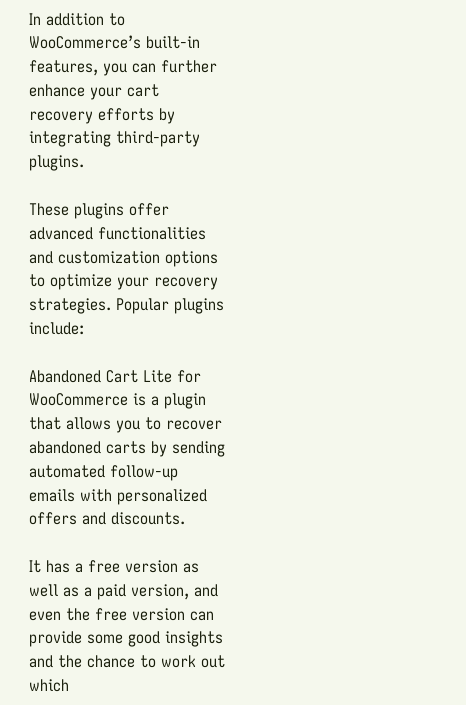In addition to WooCommerce’s built-in features, you can further enhance your cart recovery efforts by integrating third-party plugins.

These plugins offer advanced functionalities and customization options to optimize your recovery strategies. Popular plugins include:

Abandoned Cart Lite for WooCommerce is a plugin that allows you to recover abandoned carts by sending automated follow-up emails with personalized offers and discounts.

It has a free version as well as a paid version, and even the free version can provide some good insights and the chance to work out which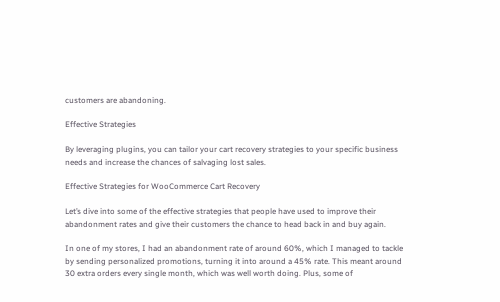customers are abandoning.

Effective Strategies

By leveraging plugins, you can tailor your cart recovery strategies to your specific business needs and increase the chances of salvaging lost sales.

Effective Strategies for WooCommerce Cart Recovery

Let’s dive into some of the effective strategies that people have used to improve their abandonment rates and give their customers the chance to head back in and buy again.

In one of my stores, I had an abandonment rate of around 60%, which I managed to tackle by sending personalized promotions, turning it into around a 45% rate. This meant around 30 extra orders every single month, which was well worth doing. Plus, some of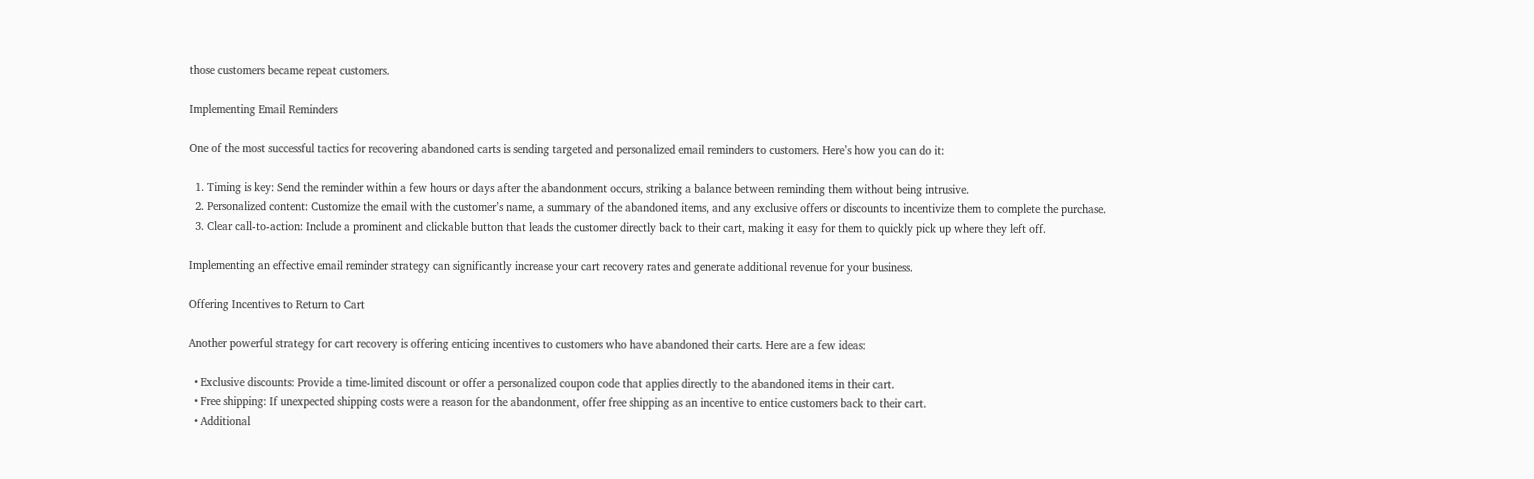those customers became repeat customers.

Implementing Email Reminders

One of the most successful tactics for recovering abandoned carts is sending targeted and personalized email reminders to customers. Here’s how you can do it:

  1. Timing is key: Send the reminder within a few hours or days after the abandonment occurs, striking a balance between reminding them without being intrusive.
  2. Personalized content: Customize the email with the customer’s name, a summary of the abandoned items, and any exclusive offers or discounts to incentivize them to complete the purchase.
  3. Clear call-to-action: Include a prominent and clickable button that leads the customer directly back to their cart, making it easy for them to quickly pick up where they left off.

Implementing an effective email reminder strategy can significantly increase your cart recovery rates and generate additional revenue for your business.

Offering Incentives to Return to Cart

Another powerful strategy for cart recovery is offering enticing incentives to customers who have abandoned their carts. Here are a few ideas:

  • Exclusive discounts: Provide a time-limited discount or offer a personalized coupon code that applies directly to the abandoned items in their cart.
  • Free shipping: If unexpected shipping costs were a reason for the abandonment, offer free shipping as an incentive to entice customers back to their cart.
  • Additional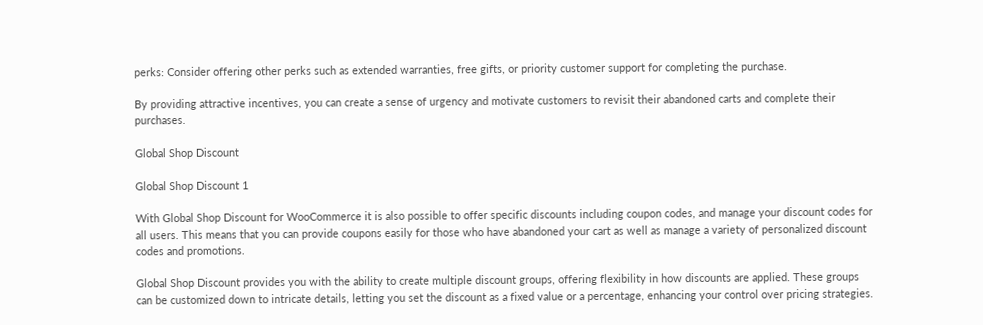perks: Consider offering other perks such as extended warranties, free gifts, or priority customer support for completing the purchase.

By providing attractive incentives, you can create a sense of urgency and motivate customers to revisit their abandoned carts and complete their purchases.

Global Shop Discount

Global Shop Discount 1

With Global Shop Discount for WooCommerce it is also possible to offer specific discounts including coupon codes, and manage your discount codes for all users. This means that you can provide coupons easily for those who have abandoned your cart as well as manage a variety of personalized discount codes and promotions.

Global Shop Discount provides you with the ability to create multiple discount groups, offering flexibility in how discounts are applied. These groups can be customized down to intricate details, letting you set the discount as a fixed value or a percentage, enhancing your control over pricing strategies.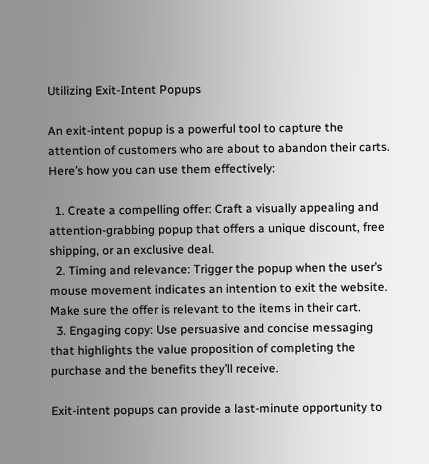Utilizing Exit-Intent Popups

An exit-intent popup is a powerful tool to capture the attention of customers who are about to abandon their carts. Here’s how you can use them effectively:

  1. Create a compelling offer: Craft a visually appealing and attention-grabbing popup that offers a unique discount, free shipping, or an exclusive deal.
  2. Timing and relevance: Trigger the popup when the user’s mouse movement indicates an intention to exit the website. Make sure the offer is relevant to the items in their cart.
  3. Engaging copy: Use persuasive and concise messaging that highlights the value proposition of completing the purchase and the benefits they’ll receive.

Exit-intent popups can provide a last-minute opportunity to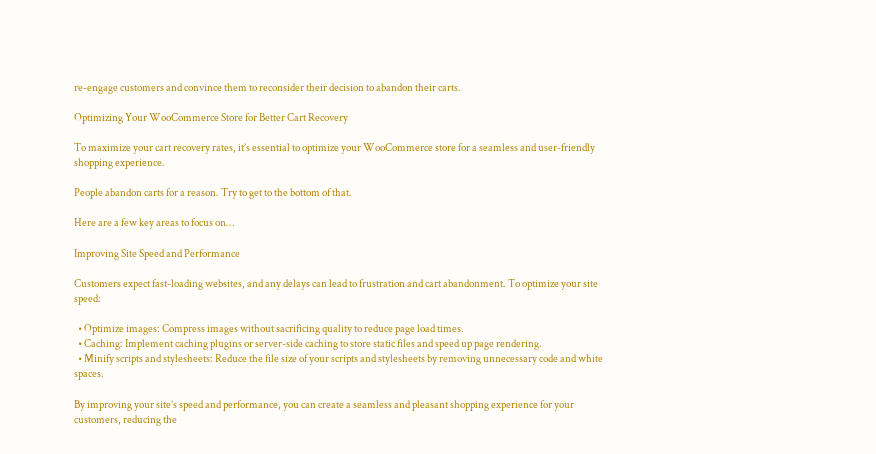re-engage customers and convince them to reconsider their decision to abandon their carts.

Optimizing Your WooCommerce Store for Better Cart Recovery

To maximize your cart recovery rates, it’s essential to optimize your WooCommerce store for a seamless and user-friendly shopping experience.

People abandon carts for a reason. Try to get to the bottom of that.

Here are a few key areas to focus on…

Improving Site Speed and Performance

Customers expect fast-loading websites, and any delays can lead to frustration and cart abandonment. To optimize your site speed:

  • Optimize images: Compress images without sacrificing quality to reduce page load times.
  • Caching: Implement caching plugins or server-side caching to store static files and speed up page rendering.
  • Minify scripts and stylesheets: Reduce the file size of your scripts and stylesheets by removing unnecessary code and white spaces.

By improving your site’s speed and performance, you can create a seamless and pleasant shopping experience for your customers, reducing the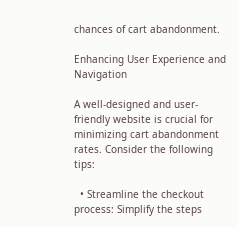chances of cart abandonment.

Enhancing User Experience and Navigation

A well-designed and user-friendly website is crucial for minimizing cart abandonment rates. Consider the following tips:

  • Streamline the checkout process: Simplify the steps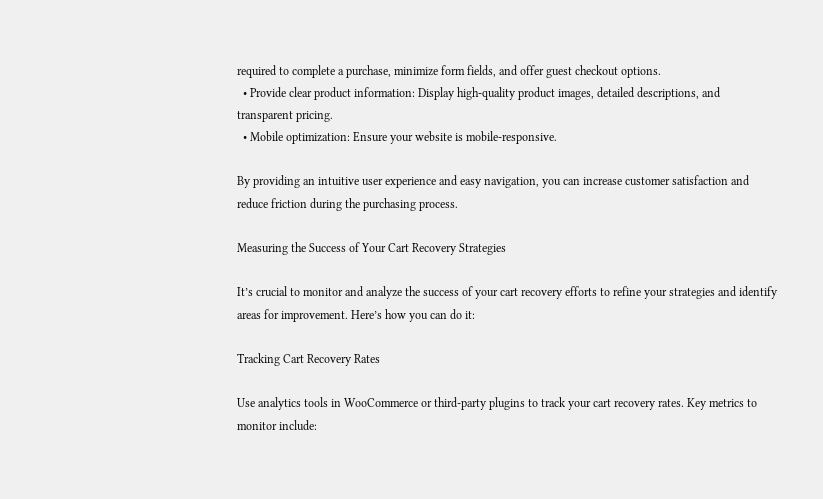required to complete a purchase, minimize form fields, and offer guest checkout options.
  • Provide clear product information: Display high-quality product images, detailed descriptions, and transparent pricing.
  • Mobile optimization: Ensure your website is mobile-responsive.

By providing an intuitive user experience and easy navigation, you can increase customer satisfaction and reduce friction during the purchasing process.

Measuring the Success of Your Cart Recovery Strategies

It’s crucial to monitor and analyze the success of your cart recovery efforts to refine your strategies and identify areas for improvement. Here’s how you can do it:

Tracking Cart Recovery Rates

Use analytics tools in WooCommerce or third-party plugins to track your cart recovery rates. Key metrics to monitor include: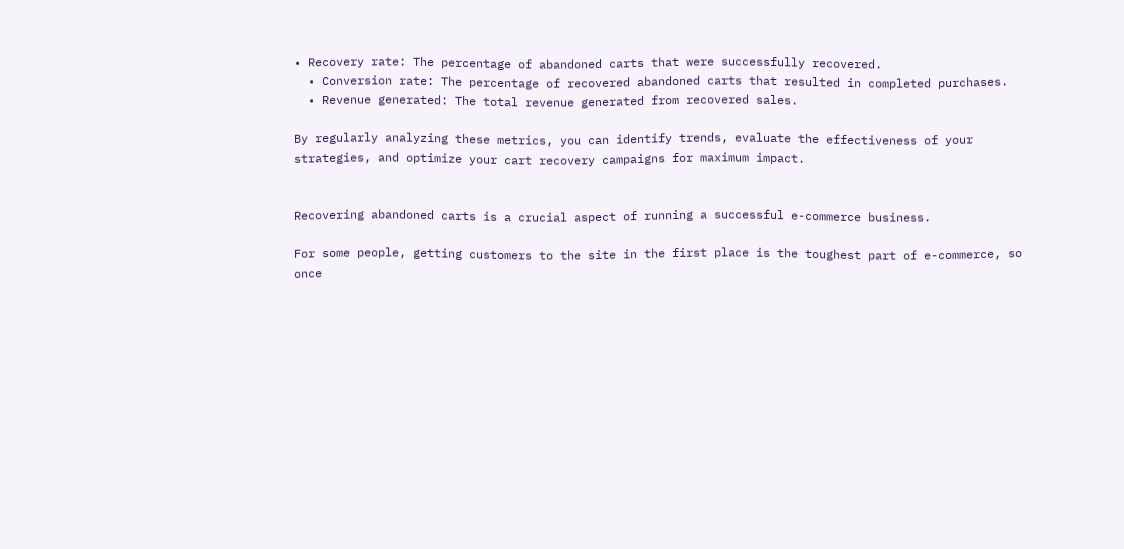• Recovery rate: The percentage of abandoned carts that were successfully recovered.
  • Conversion rate: The percentage of recovered abandoned carts that resulted in completed purchases.
  • Revenue generated: The total revenue generated from recovered sales.

By regularly analyzing these metrics, you can identify trends, evaluate the effectiveness of your strategies, and optimize your cart recovery campaigns for maximum impact.


Recovering abandoned carts is a crucial aspect of running a successful e-commerce business.

For some people, getting customers to the site in the first place is the toughest part of e-commerce, so once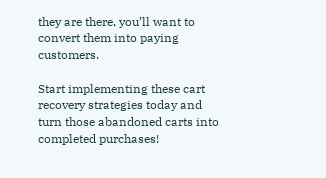they are there, you’ll want to convert them into paying customers.

Start implementing these cart recovery strategies today and turn those abandoned carts into completed purchases!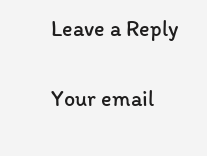Leave a Reply

Your email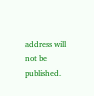address will not be published.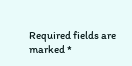Required fields are marked *